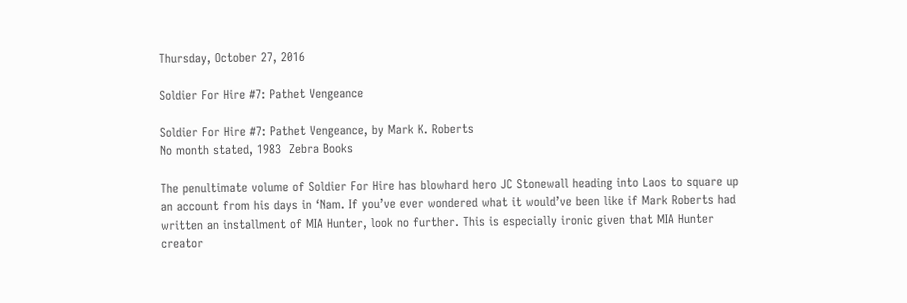Thursday, October 27, 2016

Soldier For Hire #7: Pathet Vengeance

Soldier For Hire #7: Pathet Vengeance, by Mark K. Roberts
No month stated, 1983  Zebra Books

The penultimate volume of Soldier For Hire has blowhard hero JC Stonewall heading into Laos to square up an account from his days in ‘Nam. If you’ve ever wondered what it would’ve been like if Mark Roberts had written an installment of MIA Hunter, look no further. This is especially ironic given that MIA Hunter creator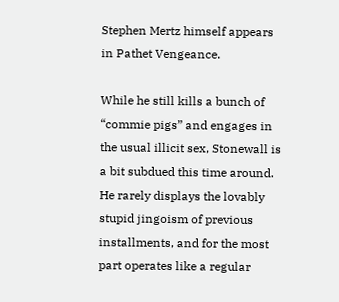Stephen Mertz himself appears in Pathet Vengeance.

While he still kills a bunch of “commie pigs” and engages in the usual illicit sex, Stonewall is a bit subdued this time around. He rarely displays the lovably stupid jingoism of previous installments, and for the most part operates like a regular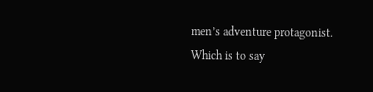men’s adventure protagonist. Which is to say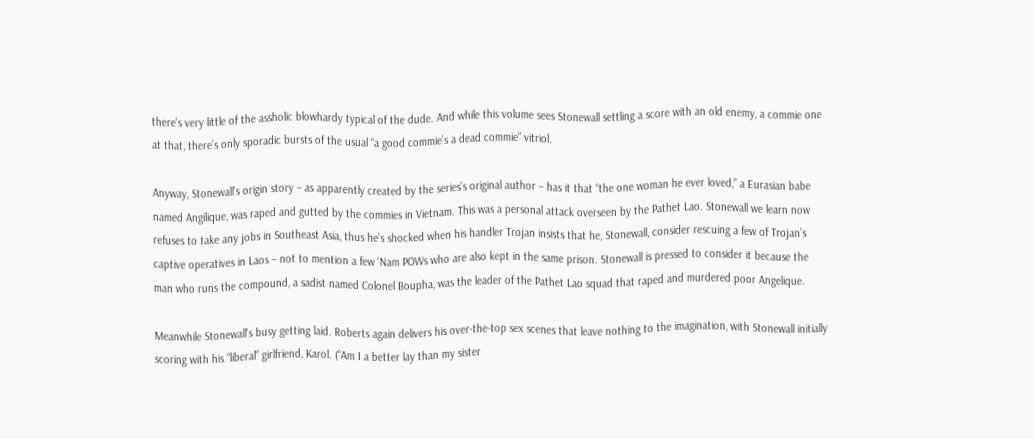there’s very little of the assholic blowhardy typical of the dude. And while this volume sees Stonewall settling a score with an old enemy, a commie one at that, there’s only sporadic bursts of the usual “a good commie’s a dead commie” vitriol.

Anyway, Stonewall’s origin story – as apparently created by the series’s original author – has it that “the one woman he ever loved,” a Eurasian babe named Angilique, was raped and gutted by the commies in Vietnam. This was a personal attack overseen by the Pathet Lao. Stonewall we learn now refuses to take any jobs in Southeast Asia, thus he’s shocked when his handler Trojan insists that he, Stonewall, consider rescuing a few of Trojan’s captive operatives in Laos – not to mention a few ‘Nam POWs who are also kept in the same prison. Stonewall is pressed to consider it because the man who runs the compound, a sadist named Colonel Boupha, was the leader of the Pathet Lao squad that raped and murdered poor Angelique.

Meanwhile Stonewall’s busy getting laid. Roberts again delivers his over-the-top sex scenes that leave nothing to the imagination, with Stonewall initially scoring with his “liberal” girlfriend, Karol. (“Am I a better lay than my sister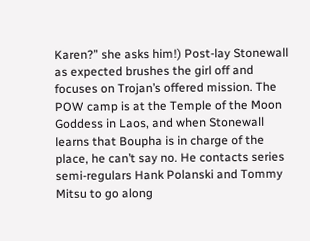Karen?” she asks him!) Post-lay Stonewall as expected brushes the girl off and focuses on Trojan’s offered mission. The POW camp is at the Temple of the Moon Goddess in Laos, and when Stonewall learns that Boupha is in charge of the place, he can’t say no. He contacts series semi-regulars Hank Polanski and Tommy Mitsu to go along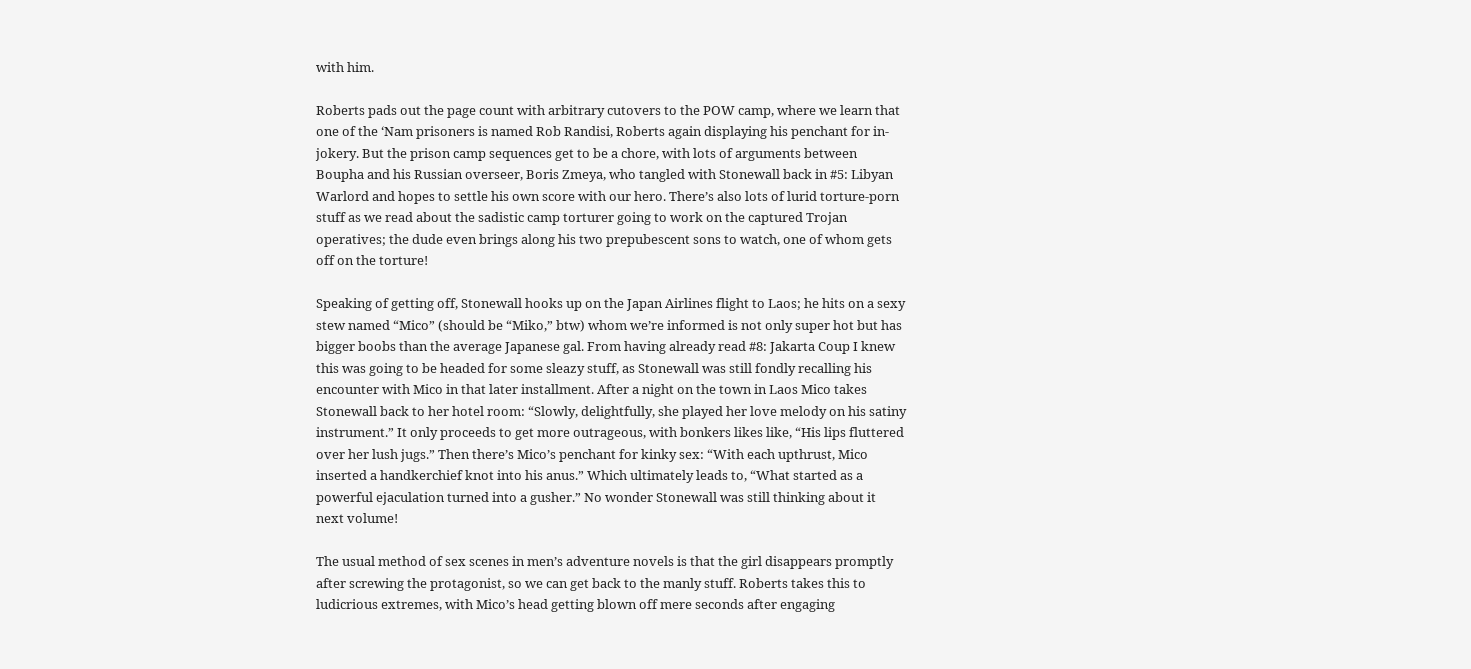with him.

Roberts pads out the page count with arbitrary cutovers to the POW camp, where we learn that one of the ‘Nam prisoners is named Rob Randisi, Roberts again displaying his penchant for in-jokery. But the prison camp sequences get to be a chore, with lots of arguments between Boupha and his Russian overseer, Boris Zmeya, who tangled with Stonewall back in #5: Libyan Warlord and hopes to settle his own score with our hero. There’s also lots of lurid torture-porn stuff as we read about the sadistic camp torturer going to work on the captured Trojan operatives; the dude even brings along his two prepubescent sons to watch, one of whom gets off on the torture!

Speaking of getting off, Stonewall hooks up on the Japan Airlines flight to Laos; he hits on a sexy stew named “Mico” (should be “Miko,” btw) whom we’re informed is not only super hot but has bigger boobs than the average Japanese gal. From having already read #8: Jakarta Coup I knew this was going to be headed for some sleazy stuff, as Stonewall was still fondly recalling his encounter with Mico in that later installment. After a night on the town in Laos Mico takes Stonewall back to her hotel room: “Slowly, delightfully, she played her love melody on his satiny instrument.” It only proceeds to get more outrageous, with bonkers likes like, “His lips fluttered over her lush jugs.” Then there’s Mico’s penchant for kinky sex: “With each upthrust, Mico inserted a handkerchief knot into his anus.” Which ultimately leads to, “What started as a powerful ejaculation turned into a gusher.” No wonder Stonewall was still thinking about it next volume!

The usual method of sex scenes in men’s adventure novels is that the girl disappears promptly after screwing the protagonist, so we can get back to the manly stuff. Roberts takes this to ludicrious extremes, with Mico’s head getting blown off mere seconds after engaging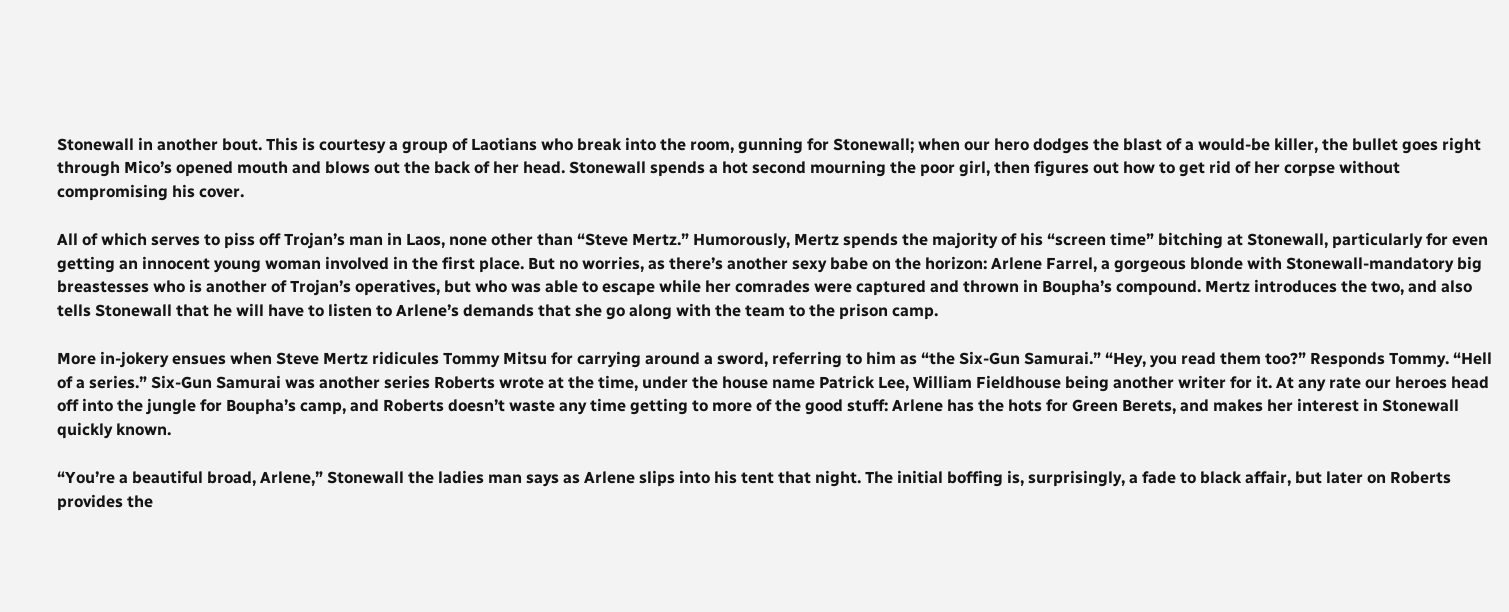Stonewall in another bout. This is courtesy a group of Laotians who break into the room, gunning for Stonewall; when our hero dodges the blast of a would-be killer, the bullet goes right through Mico’s opened mouth and blows out the back of her head. Stonewall spends a hot second mourning the poor girl, then figures out how to get rid of her corpse without compromising his cover.

All of which serves to piss off Trojan’s man in Laos, none other than “Steve Mertz.” Humorously, Mertz spends the majority of his “screen time” bitching at Stonewall, particularly for even getting an innocent young woman involved in the first place. But no worries, as there’s another sexy babe on the horizon: Arlene Farrel, a gorgeous blonde with Stonewall-mandatory big breastesses who is another of Trojan’s operatives, but who was able to escape while her comrades were captured and thrown in Boupha’s compound. Mertz introduces the two, and also tells Stonewall that he will have to listen to Arlene’s demands that she go along with the team to the prison camp.

More in-jokery ensues when Steve Mertz ridicules Tommy Mitsu for carrying around a sword, referring to him as “the Six-Gun Samurai.” “Hey, you read them too?” Responds Tommy. “Hell of a series.” Six-Gun Samurai was another series Roberts wrote at the time, under the house name Patrick Lee, William Fieldhouse being another writer for it. At any rate our heroes head off into the jungle for Boupha’s camp, and Roberts doesn’t waste any time getting to more of the good stuff: Arlene has the hots for Green Berets, and makes her interest in Stonewall quickly known.

“You’re a beautiful broad, Arlene,” Stonewall the ladies man says as Arlene slips into his tent that night. The initial boffing is, surprisingly, a fade to black affair, but later on Roberts provides the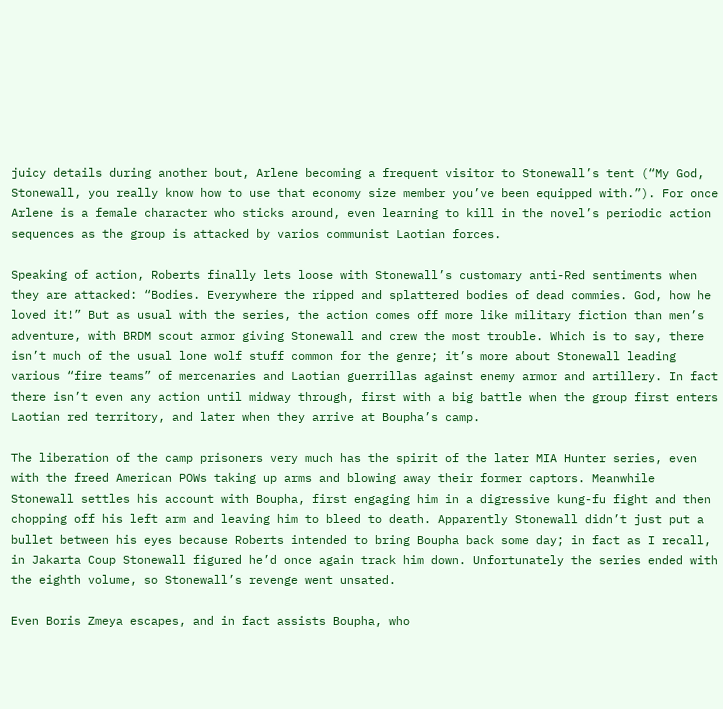juicy details during another bout, Arlene becoming a frequent visitor to Stonewall’s tent (“My God, Stonewall, you really know how to use that economy size member you’ve been equipped with.”). For once Arlene is a female character who sticks around, even learning to kill in the novel’s periodic action sequences as the group is attacked by varios communist Laotian forces.

Speaking of action, Roberts finally lets loose with Stonewall’s customary anti-Red sentiments when they are attacked: “Bodies. Everywhere the ripped and splattered bodies of dead commies. God, how he loved it!” But as usual with the series, the action comes off more like military fiction than men’s adventure, with BRDM scout armor giving Stonewall and crew the most trouble. Which is to say, there isn’t much of the usual lone wolf stuff common for the genre; it’s more about Stonewall leading various “fire teams” of mercenaries and Laotian guerrillas against enemy armor and artillery. In fact there isn’t even any action until midway through, first with a big battle when the group first enters Laotian red territory, and later when they arrive at Boupha’s camp.

The liberation of the camp prisoners very much has the spirit of the later MIA Hunter series, even with the freed American POWs taking up arms and blowing away their former captors. Meanwhile Stonewall settles his account with Boupha, first engaging him in a digressive kung-fu fight and then chopping off his left arm and leaving him to bleed to death. Apparently Stonewall didn’t just put a bullet between his eyes because Roberts intended to bring Boupha back some day; in fact as I recall, in Jakarta Coup Stonewall figured he’d once again track him down. Unfortunately the series ended with the eighth volume, so Stonewall’s revenge went unsated.

Even Boris Zmeya escapes, and in fact assists Boupha, who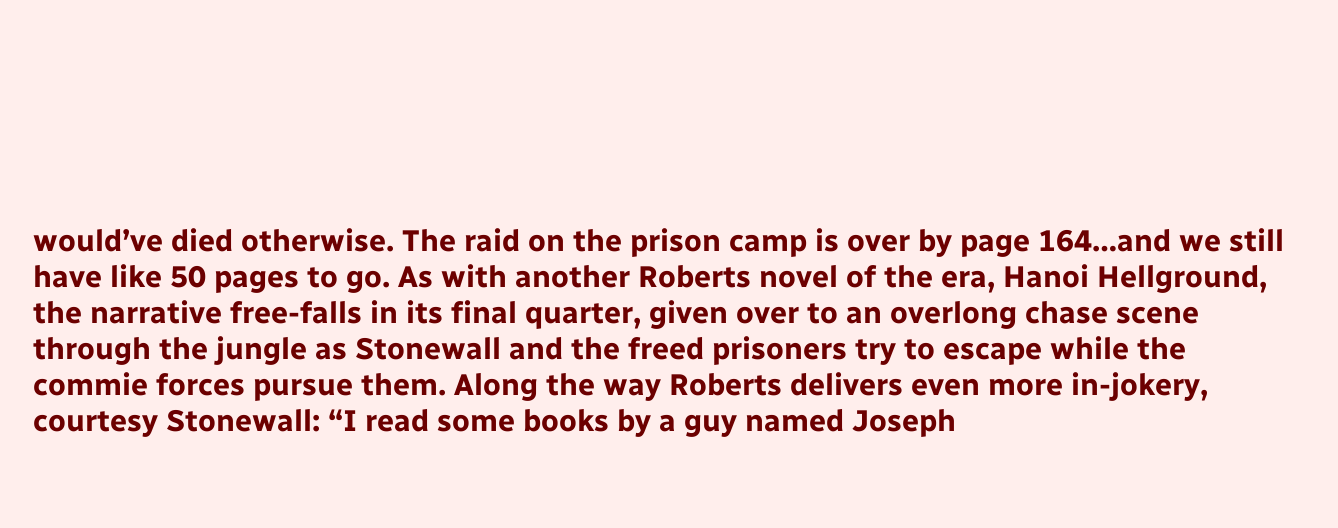would’ve died otherwise. The raid on the prison camp is over by page 164…and we still have like 50 pages to go. As with another Roberts novel of the era, Hanoi Hellground, the narrative free-falls in its final quarter, given over to an overlong chase scene through the jungle as Stonewall and the freed prisoners try to escape while the commie forces pursue them. Along the way Roberts delivers even more in-jokery, courtesy Stonewall: “I read some books by a guy named Joseph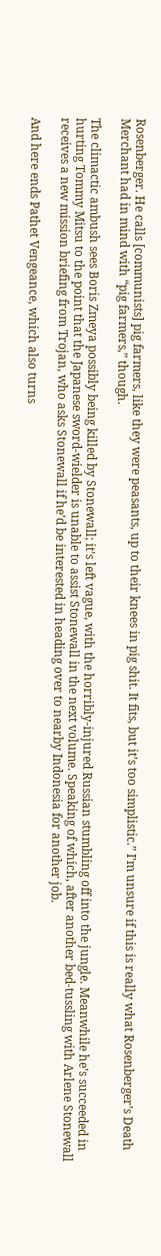Rosenberger. He calls [communists] pig farmers, like they were peasants, up to their knees in pig shit. It fits, but it’s too simplistic.” I’m unsure if this is really what Rosenberger’s Death Merchant had in mind with “pig farmers,” though.

The climactic ambush sees Boris Zmeya possibly being killed by Stonewall; it’s left vague, with the horribly-injured Russian stumbling off into the jungle. Meanwhile he’s succeeded in hurting Tommy Mitsu to the point that the Japanese sword-wielder is unable to assist Stonewall in the next volume. Speaking of which, after another bed-tussling with Arlene Stonewall receives a new mission briefing from Trojan, who asks Stonewall if he’d be interested in heading over to nearby Indonesia for another job.

And here ends Pathet Vengeance, which also turns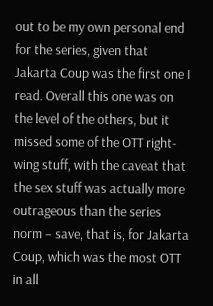out to be my own personal end for the series, given that Jakarta Coup was the first one I read. Overall this one was on the level of the others, but it missed some of the OTT right-wing stuff, with the caveat that the sex stuff was actually more outrageous than the series norm – save, that is, for Jakarta Coup, which was the most OTT in all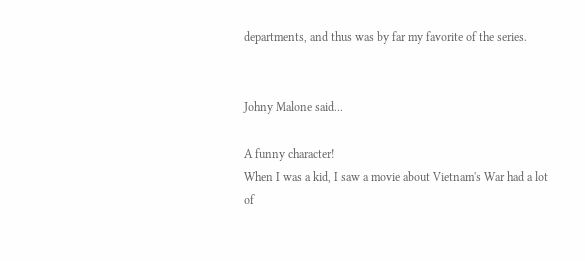departments, and thus was by far my favorite of the series.


Johny Malone said...

A funny character!
When I was a kid, I saw a movie about Vietnam's War had a lot of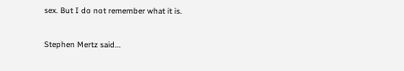sex. But I do not remember what it is.

Stephen Mertz said...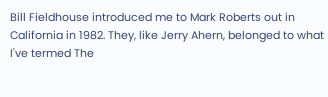Bill Fieldhouse introduced me to Mark Roberts out in California in 1982. They, like Jerry Ahern, belonged to what I've termed The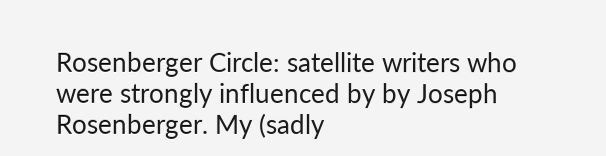Rosenberger Circle: satellite writers who were strongly influenced by by Joseph Rosenberger. My (sadly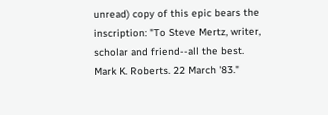unread) copy of this epic bears the inscription: "To Steve Mertz, writer, scholar and friend--all the best. Mark K. Roberts. 22 March '83."